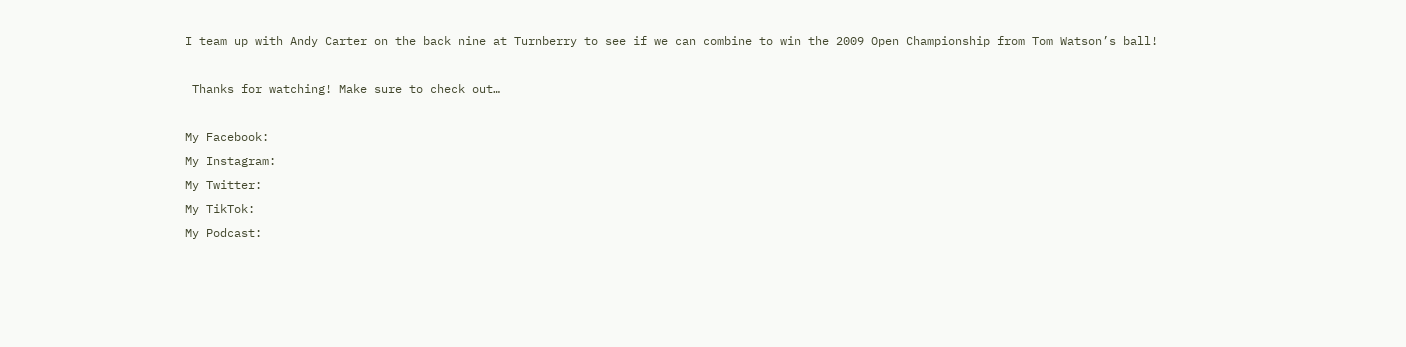I team up with Andy Carter on the back nine at Turnberry to see if we can combine to win the 2009 Open Championship from Tom Watson’s ball!

 Thanks for watching! Make sure to check out…

My Facebook:
My Instagram:
My Twitter:
My TikTok:
My Podcast: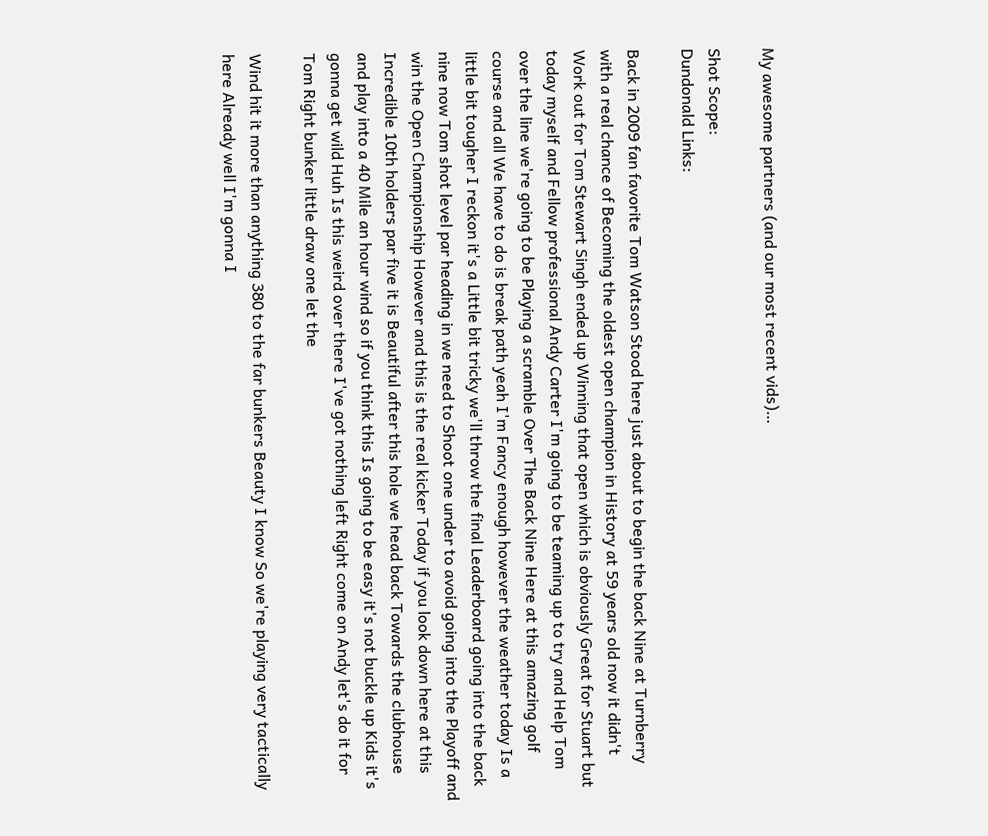My awesome partners (and our most recent vids)…

Shot Scope:
Dundonald Links:

Back in 2009 fan favorite Tom Watson Stood here just about to begin the back Nine at Turnberry with a real chance of Becoming the oldest open champion in History at 59 years old now it didn't Work out for Tom Stewart Singh ended up Winning that open which is obviously Great for Stuart but today myself and Fellow professional Andy Carter I'm going to be teaming up to try and Help Tom over the line we're going to be Playing a scramble Over The Back Nine Here at this amazing golf course and all We have to do is break path yeah I'm Fancy enough however the weather today Is a little bit tougher I reckon it's a Little bit tricky we'll throw the final Leaderboard going into the back nine now Tom shot level par heading in we need to Shoot one under to avoid going into the Playoff and win the Open Championship However and this is the real kicker Today if you look down here at this Incredible 10th holders par five it is Beautiful after this hole we head back Towards the clubhouse and play into a 40 Mile an hour wind so if you think this Is going to be easy it's not buckle up Kids it's gonna get wild Huh Is this weird over there I've got nothing left Right come on Andy let's do it for Tom Right bunker little draw one let the

Wind hit it more than anything 380 to the far bunkers Beauty I know So we're playing very tactically here Already well I'm gonna I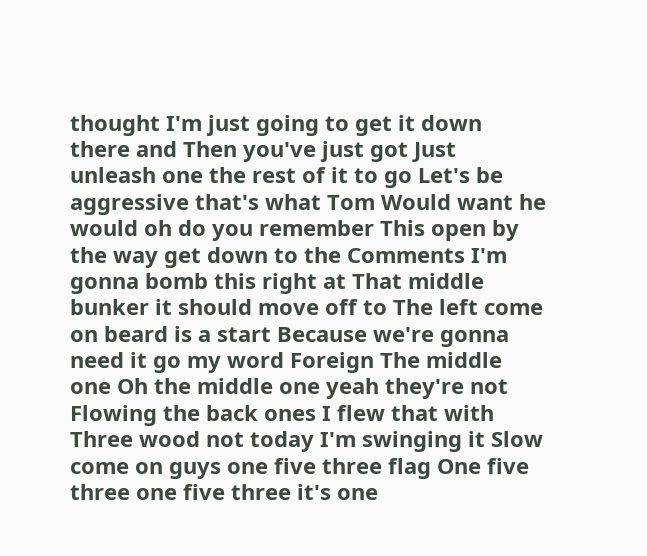thought I'm just going to get it down there and Then you've just got Just unleash one the rest of it to go Let's be aggressive that's what Tom Would want he would oh do you remember This open by the way get down to the Comments I'm gonna bomb this right at That middle bunker it should move off to The left come on beard is a start Because we're gonna need it go my word Foreign The middle one Oh the middle one yeah they're not Flowing the back ones I flew that with Three wood not today I'm swinging it Slow come on guys one five three flag One five three one five three it's one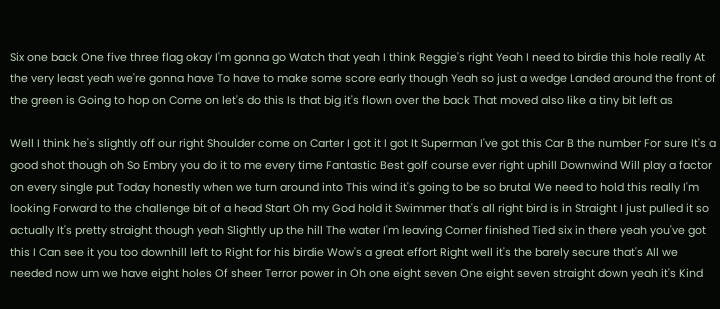Six one back One five three flag okay I'm gonna go Watch that yeah I think Reggie's right Yeah I need to birdie this hole really At the very least yeah we're gonna have To have to make some score early though Yeah so just a wedge Landed around the front of the green is Going to hop on Come on let's do this Is that big it's flown over the back That moved also like a tiny bit left as

Well I think he's slightly off our right Shoulder come on Carter I got it I got It Superman I've got this Car B the number For sure It's a good shot though oh So Embry you do it to me every time Fantastic Best golf course ever right uphill Downwind Will play a factor on every single put Today honestly when we turn around into This wind it's going to be so brutal We need to hold this really I'm looking Forward to the challenge bit of a head Start Oh my God hold it Swimmer that's all right bird is in Straight I just pulled it so actually It's pretty straight though yeah Slightly up the hill The water I'm leaving Corner finished Tied six in there yeah you've got this I Can see it you too downhill left to Right for his birdie Wow's a great effort Right well it's the barely secure that's All we needed now um we have eight holes Of sheer Terror power in Oh one eight seven One eight seven straight down yeah it's Kind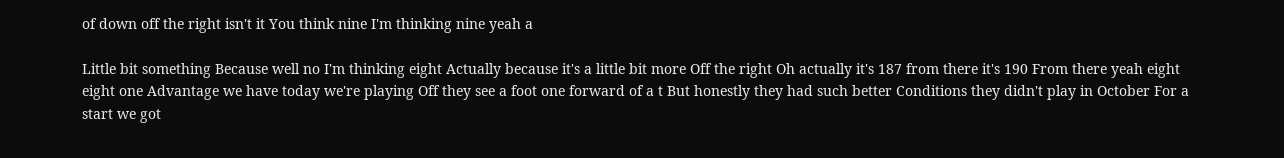of down off the right isn't it You think nine I'm thinking nine yeah a

Little bit something Because well no I'm thinking eight Actually because it's a little bit more Off the right Oh actually it's 187 from there it's 190 From there yeah eight eight one Advantage we have today we're playing Off they see a foot one forward of a t But honestly they had such better Conditions they didn't play in October For a start we got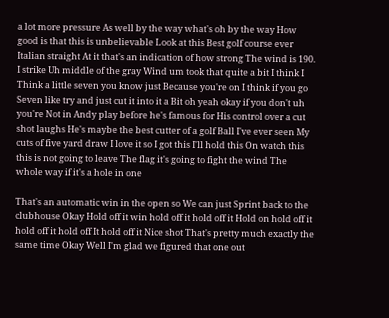a lot more pressure As well by the way what's oh by the way How good is that this is unbelievable Look at this Best golf course ever Italian straight At it that's an indication of how strong The wind is 190. I strike Uh middle of the gray Wind um took that quite a bit I think I Think a little seven you know just Because you're on I think if you go Seven like try and just cut it into it a Bit oh yeah okay if you don't uh you're Not in Andy play before he's famous for His control over a cut shot laughs He's maybe the best cutter of a golf Ball I've ever seen My cuts of five yard draw I love it so I got this I'll hold this On watch this this is not going to leave The flag it's going to fight the wind The whole way if it's a hole in one

That's an automatic win in the open so We can just Sprint back to the clubhouse Okay Hold off it win hold off it hold off it Hold on hold off it hold off it hold off It hold off it Nice shot That's pretty much exactly the same time Okay Well I'm glad we figured that one out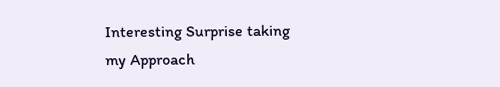Interesting Surprise taking my Approach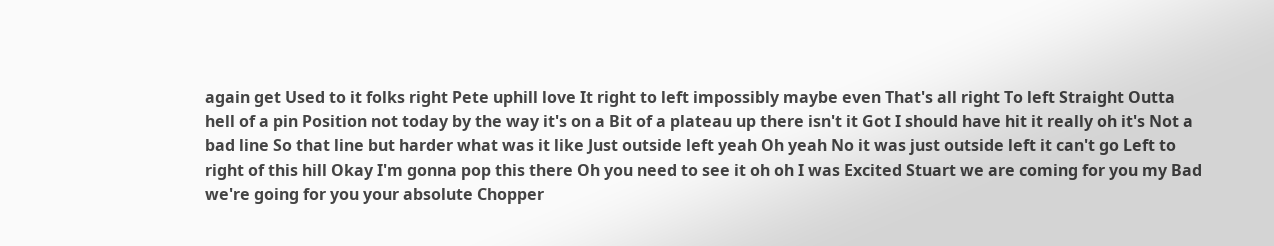again get Used to it folks right Pete uphill love It right to left impossibly maybe even That's all right To left Straight Outta hell of a pin Position not today by the way it's on a Bit of a plateau up there isn't it Got I should have hit it really oh it's Not a bad line So that line but harder what was it like Just outside left yeah Oh yeah No it was just outside left it can't go Left to right of this hill Okay I'm gonna pop this there Oh you need to see it oh oh I was Excited Stuart we are coming for you my Bad we're going for you your absolute Chopper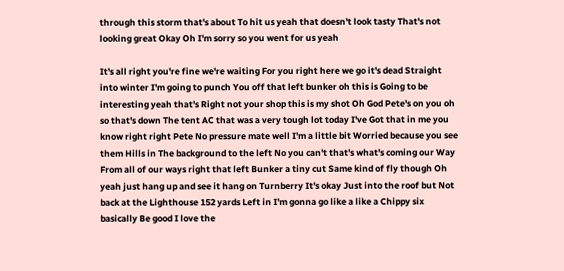through this storm that's about To hit us yeah that doesn't look tasty That's not looking great Okay Oh I'm sorry so you went for us yeah

It's all right you're fine we're waiting For you right here we go it's dead Straight into winter I'm going to punch You off that left bunker oh this is Going to be interesting yeah that's Right not your shop this is my shot Oh God Pete's on you oh so that's down The tent AC that was a very tough lot today I've Got that in me you know right right Pete No pressure mate well I'm a little bit Worried because you see them Hills in The background to the left No you can't that's what's coming our Way From all of our ways right that left Bunker a tiny cut Same kind of fly though Oh yeah just hang up and see it hang on Turnberry It's okay Just into the roof but Not back at the Lighthouse 152 yards Left in I'm gonna go like a like a Chippy six basically Be good I love the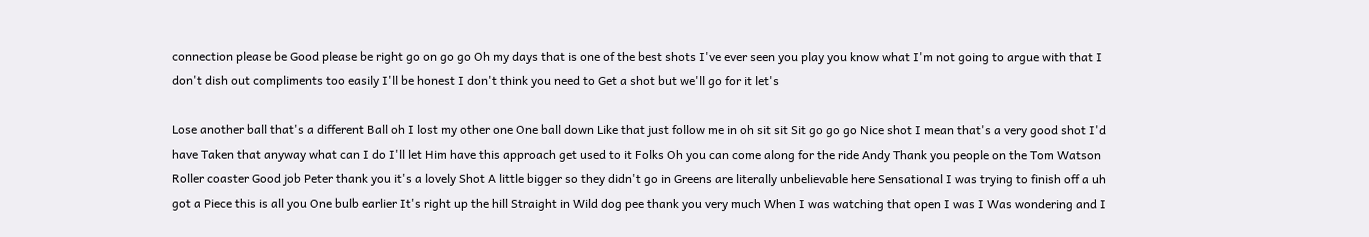connection please be Good please be right go on go go Oh my days that is one of the best shots I've ever seen you play you know what I'm not going to argue with that I don't dish out compliments too easily I'll be honest I don't think you need to Get a shot but we'll go for it let's

Lose another ball that's a different Ball oh I lost my other one One ball down Like that just follow me in oh sit sit Sit go go go Nice shot I mean that's a very good shot I'd have Taken that anyway what can I do I'll let Him have this approach get used to it Folks Oh you can come along for the ride Andy Thank you people on the Tom Watson Roller coaster Good job Peter thank you it's a lovely Shot A little bigger so they didn't go in Greens are literally unbelievable here Sensational I was trying to finish off a uh got a Piece this is all you One bulb earlier It's right up the hill Straight in Wild dog pee thank you very much When I was watching that open I was I Was wondering and I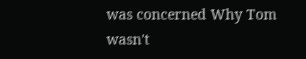was concerned Why Tom wasn't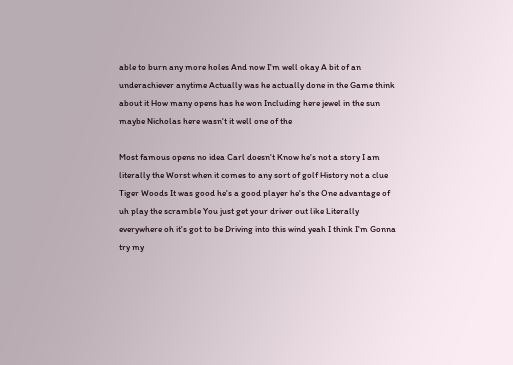able to burn any more holes And now I'm well okay A bit of an underachiever anytime Actually was he actually done in the Game think about it How many opens has he won Including here jewel in the sun maybe Nicholas here wasn't it well one of the

Most famous opens no idea Carl doesn't Know he's not a story I am literally the Worst when it comes to any sort of golf History not a clue Tiger Woods It was good he's a good player he's the One advantage of uh play the scramble You just get your driver out like Literally everywhere oh it's got to be Driving into this wind yeah I think I'm Gonna try my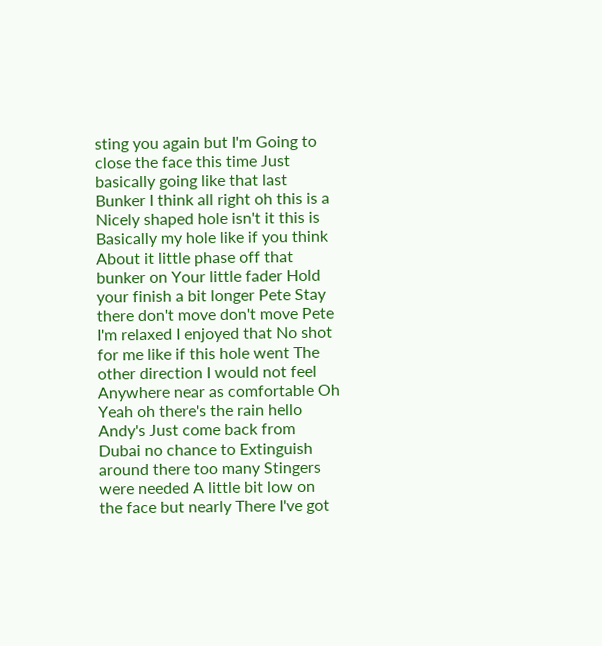sting you again but I'm Going to close the face this time Just basically going like that last Bunker I think all right oh this is a Nicely shaped hole isn't it this is Basically my hole like if you think About it little phase off that bunker on Your little fader Hold your finish a bit longer Pete Stay there don't move don't move Pete I'm relaxed I enjoyed that No shot for me like if this hole went The other direction I would not feel Anywhere near as comfortable Oh Yeah oh there's the rain hello Andy's Just come back from Dubai no chance to Extinguish around there too many Stingers were needed A little bit low on the face but nearly There I've got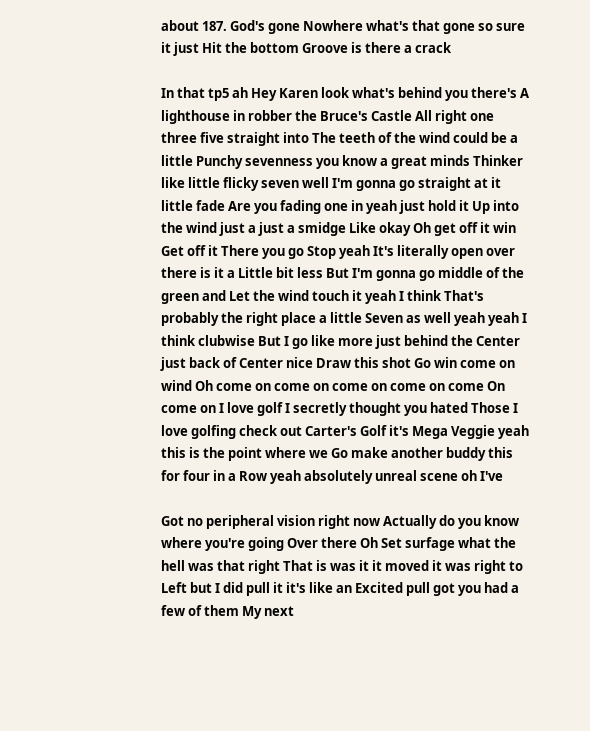about 187. God's gone Nowhere what's that gone so sure it just Hit the bottom Groove is there a crack

In that tp5 ah Hey Karen look what's behind you there's A lighthouse in robber the Bruce's Castle All right one three five straight into The teeth of the wind could be a little Punchy sevenness you know a great minds Thinker like little flicky seven well I'm gonna go straight at it little fade Are you fading one in yeah just hold it Up into the wind just a just a smidge Like okay Oh get off it win Get off it There you go Stop yeah It's literally open over there is it a Little bit less But I'm gonna go middle of the green and Let the wind touch it yeah I think That's probably the right place a little Seven as well yeah yeah I think clubwise But I go like more just behind the Center just back of Center nice Draw this shot Go win come on wind Oh come on come on come on come on come On come on I love golf I secretly thought you hated Those I love golfing check out Carter's Golf it's Mega Veggie yeah this is the point where we Go make another buddy this for four in a Row yeah absolutely unreal scene oh I've

Got no peripheral vision right now Actually do you know where you're going Over there Oh Set surfage what the hell was that right That is was it it moved it was right to Left but I did pull it it's like an Excited pull got you had a few of them My next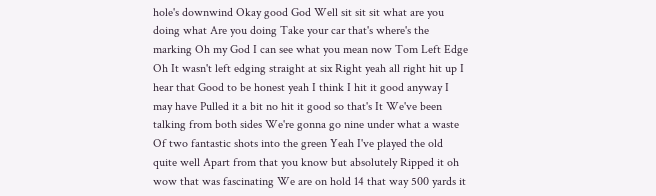hole's downwind Okay good God Well sit sit sit what are you doing what Are you doing Take your car that's where's the marking Oh my God I can see what you mean now Tom Left Edge Oh It wasn't left edging straight at six Right yeah all right hit up I hear that Good to be honest yeah I think I hit it good anyway I may have Pulled it a bit no hit it good so that's It We've been talking from both sides We're gonna go nine under what a waste Of two fantastic shots into the green Yeah I've played the old quite well Apart from that you know but absolutely Ripped it oh wow that was fascinating We are on hold 14 that way 500 yards it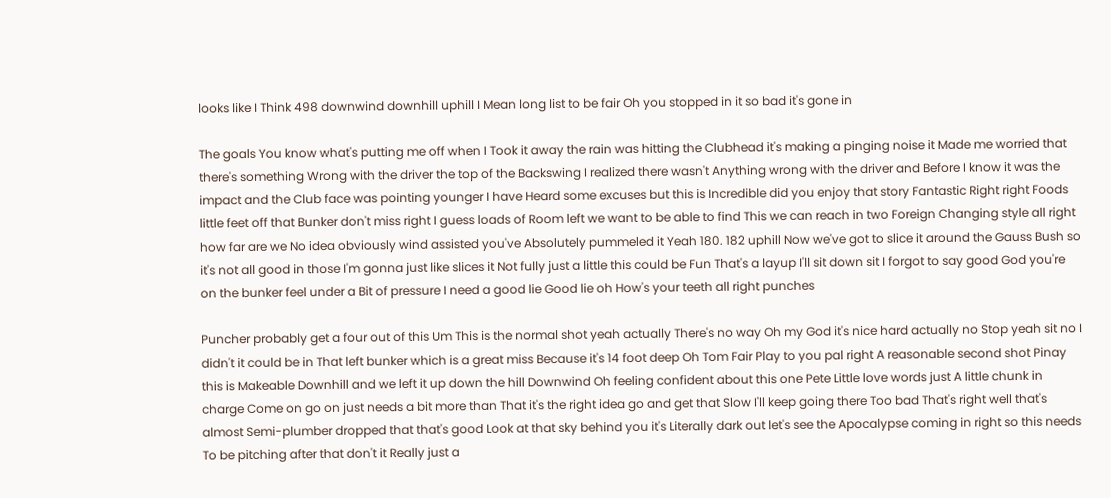looks like I Think 498 downwind downhill uphill I Mean long list to be fair Oh you stopped in it so bad it's gone in

The goals You know what's putting me off when I Took it away the rain was hitting the Clubhead it's making a pinging noise it Made me worried that there's something Wrong with the driver the top of the Backswing I realized there wasn't Anything wrong with the driver and Before I know it was the impact and the Club face was pointing younger I have Heard some excuses but this is Incredible did you enjoy that story Fantastic Right right Foods little feet off that Bunker don't miss right I guess loads of Room left we want to be able to find This we can reach in two Foreign Changing style all right how far are we No idea obviously wind assisted you've Absolutely pummeled it Yeah 180. 182 uphill Now we've got to slice it around the Gauss Bush so it's not all good in those I'm gonna just like slices it Not fully just a little this could be Fun That's a layup I'll sit down sit I forgot to say good God you're on the bunker feel under a Bit of pressure I need a good lie Good lie oh How's your teeth all right punches

Puncher probably get a four out of this Um This is the normal shot yeah actually There's no way Oh my God it's nice hard actually no Stop yeah sit no I didn't it could be in That left bunker which is a great miss Because it's 14 foot deep Oh Tom Fair Play to you pal right A reasonable second shot Pinay this is Makeable Downhill and we left it up down the hill Downwind Oh feeling confident about this one Pete Little love words just A little chunk in charge Come on go on just needs a bit more than That it's the right idea go and get that Slow I'll keep going there Too bad That's right well that's almost Semi-plumber dropped that that's good Look at that sky behind you it's Literally dark out let's see the Apocalypse coming in right so this needs To be pitching after that don't it Really just a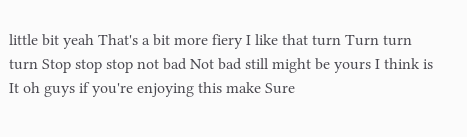little bit yeah That's a bit more fiery I like that turn Turn turn turn Stop stop stop not bad Not bad still might be yours I think is It oh guys if you're enjoying this make Sure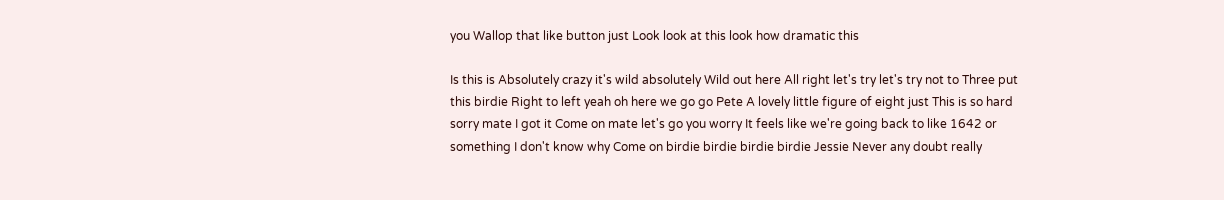you Wallop that like button just Look look at this look how dramatic this

Is this is Absolutely crazy it's wild absolutely Wild out here All right let's try let's try not to Three put this birdie Right to left yeah oh here we go go Pete A lovely little figure of eight just This is so hard sorry mate I got it Come on mate let's go you worry It feels like we're going back to like 1642 or something I don't know why Come on birdie birdie birdie birdie Jessie Never any doubt really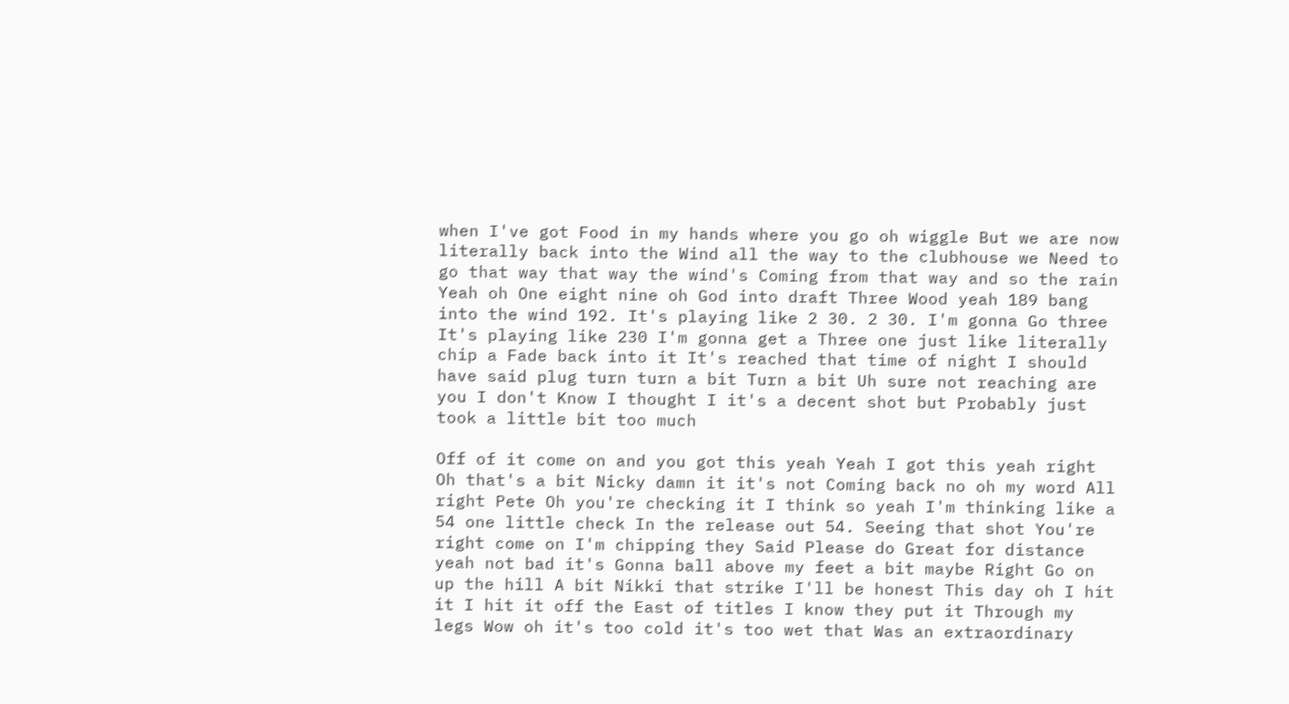when I've got Food in my hands where you go oh wiggle But we are now literally back into the Wind all the way to the clubhouse we Need to go that way that way the wind's Coming from that way and so the rain Yeah oh One eight nine oh God into draft Three Wood yeah 189 bang into the wind 192. It's playing like 2 30. 2 30. I'm gonna Go three It's playing like 230 I'm gonna get a Three one just like literally chip a Fade back into it It's reached that time of night I should have said plug turn turn a bit Turn a bit Uh sure not reaching are you I don't Know I thought I it's a decent shot but Probably just took a little bit too much

Off of it come on and you got this yeah Yeah I got this yeah right Oh that's a bit Nicky damn it it's not Coming back no oh my word All right Pete Oh you're checking it I think so yeah I'm thinking like a 54 one little check In the release out 54. Seeing that shot You're right come on I'm chipping they Said Please do Great for distance yeah not bad it's Gonna ball above my feet a bit maybe Right Go on up the hill A bit Nikki that strike I'll be honest This day oh I hit it I hit it off the East of titles I know they put it Through my legs Wow oh it's too cold it's too wet that Was an extraordinary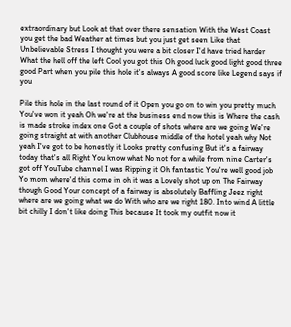extraordinary but Look at that over there sensation With the West Coast you get the bad Weather at times but you just get seen Like that Unbelievable Stress I thought you were a bit closer I'd have tried harder What the hell off the left Cool you got this Oh good luck good light good three good Part when you pile this hole it's always A good score like Legend says if you

Pile this hole in the last round of it Open you go on to win you pretty much You've won it yeah Oh we're at the business end now this is Where the cash is made stroke index one Got a couple of shots where are we going We're going straight at with another Clubhouse middle of the hotel yeah why Not yeah I've got to be honestly it Looks pretty confusing But it's a fairway today that's all Right You know what No not for a while from nine Carter's got off YouTube channel I was Ripping it Oh fantastic You're well good job Yo mom where'd this come in oh it was a Lovely shot up on The Fairway though Good Your concept of a fairway is absolutely Baffling Jeez right where are we going what we do With who are we right 180. Into wind A little bit chilly I don't like doing This because It took my outfit now it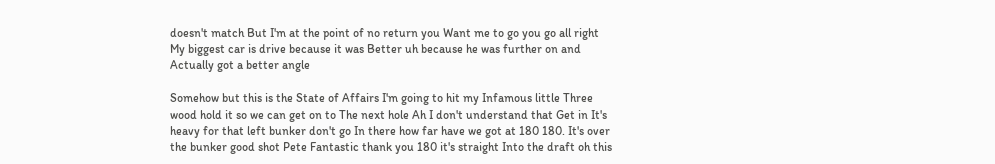doesn't match But I'm at the point of no return you Want me to go you go all right My biggest car is drive because it was Better uh because he was further on and Actually got a better angle

Somehow but this is the State of Affairs I'm going to hit my Infamous little Three wood hold it so we can get on to The next hole Ah I don't understand that Get in It's heavy for that left bunker don't go In there how far have we got at 180 180. It's over the bunker good shot Pete Fantastic thank you 180 it's straight Into the draft oh this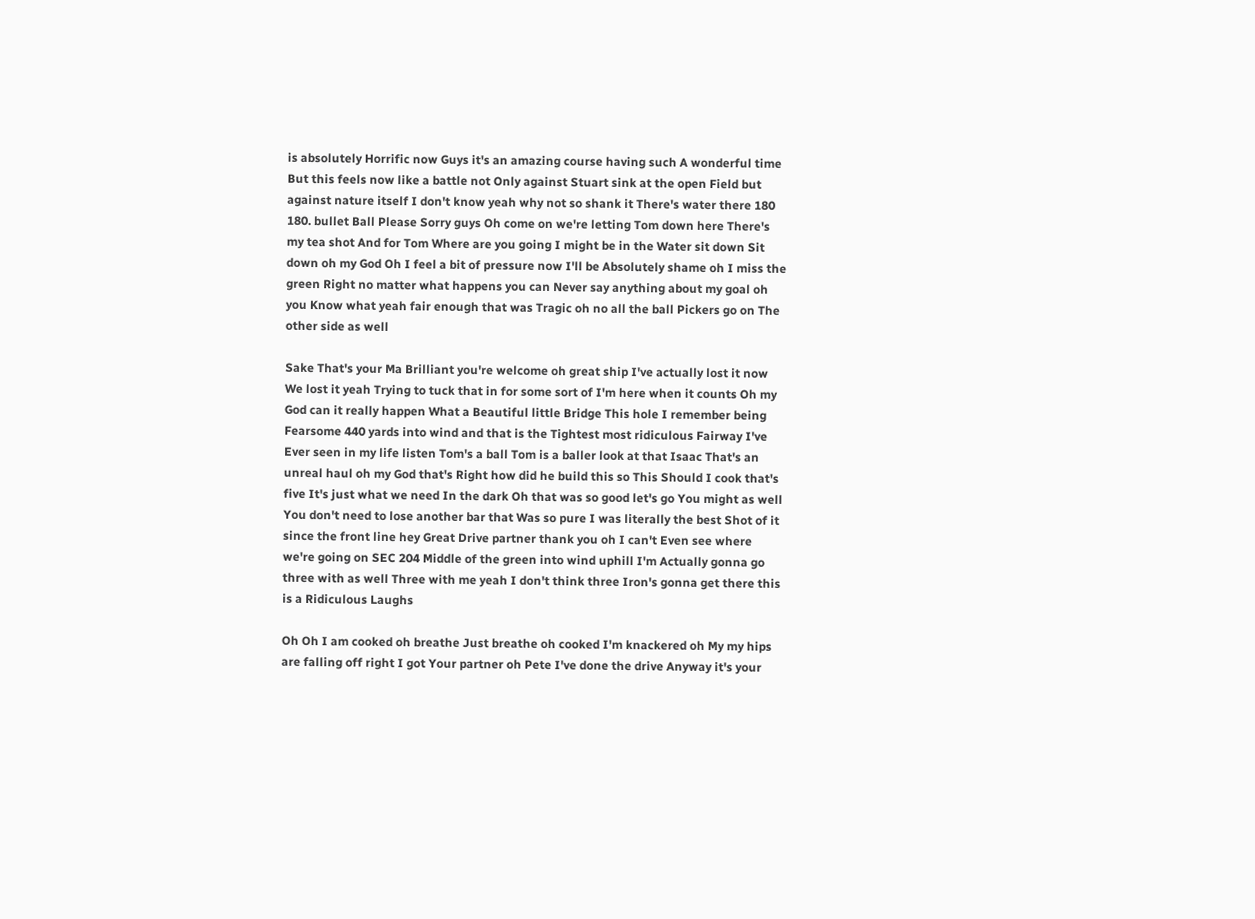is absolutely Horrific now Guys it's an amazing course having such A wonderful time But this feels now like a battle not Only against Stuart sink at the open Field but against nature itself I don't know yeah why not so shank it There's water there 180 180. bullet Ball Please Sorry guys Oh come on we're letting Tom down here There's my tea shot And for Tom Where are you going I might be in the Water sit down Sit down oh my God Oh I feel a bit of pressure now I'll be Absolutely shame oh I miss the green Right no matter what happens you can Never say anything about my goal oh you Know what yeah fair enough that was Tragic oh no all the ball Pickers go on The other side as well

Sake That's your Ma Brilliant you're welcome oh great ship I've actually lost it now We lost it yeah Trying to tuck that in for some sort of I'm here when it counts Oh my God can it really happen What a Beautiful little Bridge This hole I remember being Fearsome 440 yards into wind and that is the Tightest most ridiculous Fairway I've Ever seen in my life listen Tom's a ball Tom is a baller look at that Isaac That's an unreal haul oh my God that's Right how did he build this so This Should I cook that's five It's just what we need In the dark Oh that was so good let's go You might as well You don't need to lose another bar that Was so pure I was literally the best Shot of it since the front line hey Great Drive partner thank you oh I can't Even see where we're going on SEC 204 Middle of the green into wind uphill I'm Actually gonna go three with as well Three with me yeah I don't think three Iron's gonna get there this is a Ridiculous Laughs

Oh Oh I am cooked oh breathe Just breathe oh cooked I'm knackered oh My my hips are falling off right I got Your partner oh Pete I've done the drive Anyway it's your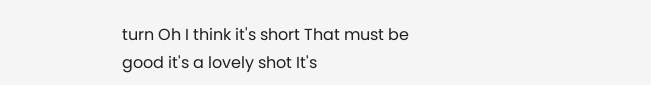turn Oh I think it's short That must be good it's a lovely shot It's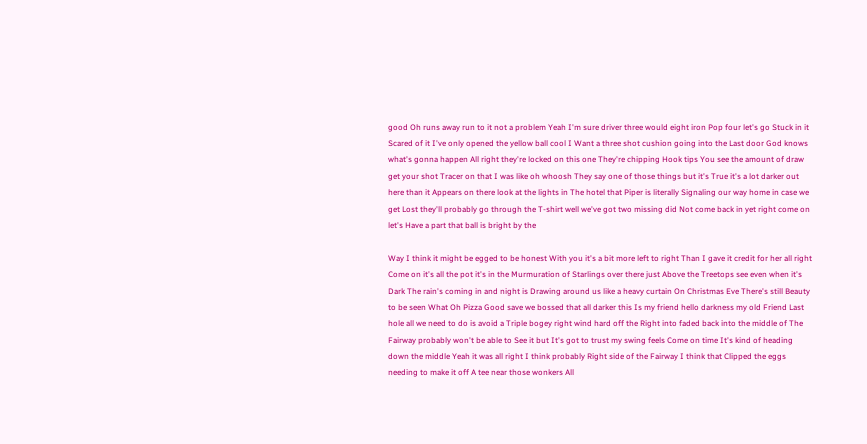good Oh runs away run to it not a problem Yeah I'm sure driver three would eight iron Pop four let's go Stuck in it Scared of it I've only opened the yellow ball cool I Want a three shot cushion going into the Last door God knows what's gonna happen All right they're locked on this one They're chipping Hook tips You see the amount of draw get your shot Tracer on that I was like oh whoosh They say one of those things but it's True it's a lot darker out here than it Appears on there look at the lights in The hotel that Piper is literally Signaling our way home in case we get Lost they'll probably go through the T-shirt well we've got two missing did Not come back in yet right come on let's Have a part that ball is bright by the

Way I think it might be egged to be honest With you it's a bit more left to right Than I gave it credit for her all right Come on it's all the pot it's in the Murmuration of Starlings over there just Above the Treetops see even when it's Dark The rain's coming in and night is Drawing around us like a heavy curtain On Christmas Eve There's still Beauty to be seen What Oh Pizza Good save we bossed that all darker this Is my friend hello darkness my old Friend Last hole all we need to do is avoid a Triple bogey right wind hard off the Right into faded back into the middle of The Fairway probably won't be able to See it but It's got to trust my swing feels Come on time It's kind of heading down the middle Yeah it was all right I think probably Right side of the Fairway I think that Clipped the eggs needing to make it off A tee near those wonkers All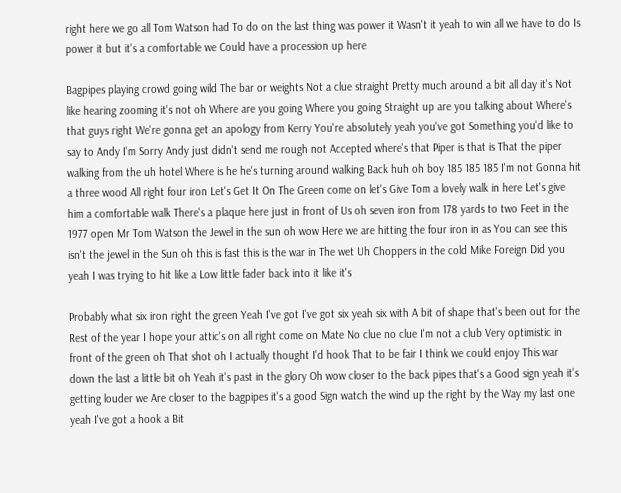right here we go all Tom Watson had To do on the last thing was power it Wasn't it yeah to win all we have to do Is power it but it's a comfortable we Could have a procession up here

Bagpipes playing crowd going wild The bar or weights Not a clue straight Pretty much around a bit all day it's Not like hearing zooming it's not oh Where are you going Where you going Straight up are you talking about Where's that guys right We're gonna get an apology from Kerry You're absolutely yeah you've got Something you'd like to say to Andy I'm Sorry Andy just didn't send me rough not Accepted where's that Piper is that is That the piper walking from the uh hotel Where is he he's turning around walking Back huh oh boy 185 185 185 I'm not Gonna hit a three wood All right four iron Let's Get It On The Green come on let's Give Tom a lovely walk in here Let's give him a comfortable walk There's a plaque here just in front of Us oh seven iron from 178 yards to two Feet in the 1977 open Mr Tom Watson the Jewel in the sun oh wow Here we are hitting the four iron in as You can see this isn't the jewel in the Sun oh this is fast this is the war in The wet Uh Choppers in the cold Mike Foreign Did you yeah I was trying to hit like a Low little fader back into it like it's

Probably what six iron right the green Yeah I've got I've got six yeah six with A bit of shape that's been out for the Rest of the year I hope your attic's on all right come on Mate No clue no clue I'm not a club Very optimistic in front of the green oh That shot oh I actually thought I'd hook That to be fair I think we could enjoy This war down the last a little bit oh Yeah it's past in the glory Oh wow closer to the back pipes that's a Good sign yeah it's getting louder we Are closer to the bagpipes it's a good Sign watch the wind up the right by the Way my last one yeah I've got a hook a Bit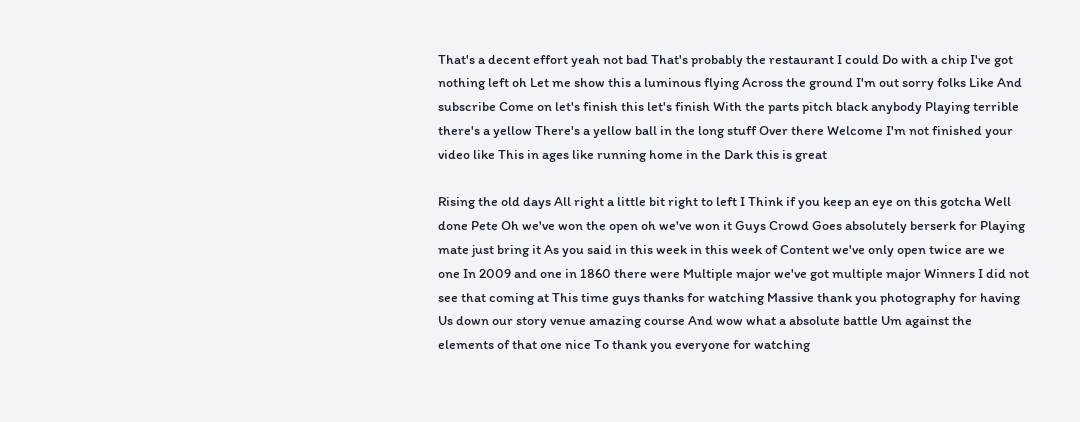That's a decent effort yeah not bad That's probably the restaurant I could Do with a chip I've got nothing left oh Let me show this a luminous flying Across the ground I'm out sorry folks Like And subscribe Come on let's finish this let's finish With the parts pitch black anybody Playing terrible there's a yellow There's a yellow ball in the long stuff Over there Welcome I'm not finished your video like This in ages like running home in the Dark this is great

Rising the old days All right a little bit right to left I Think if you keep an eye on this gotcha Well done Pete Oh we've won the open oh we've won it Guys Crowd Goes absolutely berserk for Playing mate just bring it As you said in this week in this week of Content we've only open twice are we one In 2009 and one in 1860 there were Multiple major we've got multiple major Winners I did not see that coming at This time guys thanks for watching Massive thank you photography for having Us down our story venue amazing course And wow what a absolute battle Um against the elements of that one nice To thank you everyone for watching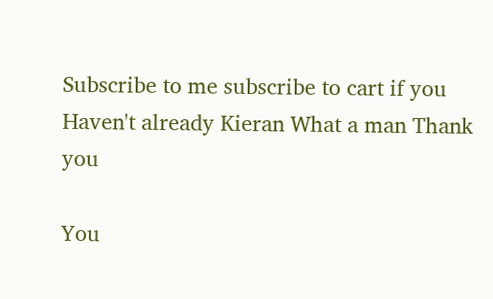Subscribe to me subscribe to cart if you Haven't already Kieran What a man Thank you

You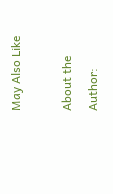May Also Like

About the Author: